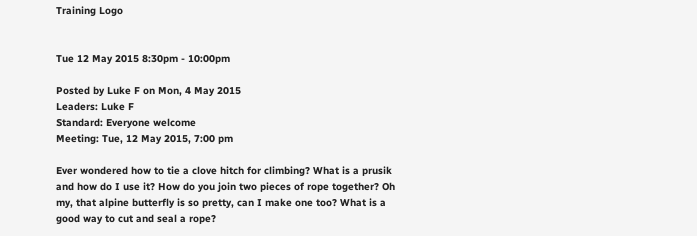Training Logo


Tue 12 May 2015 8:30pm - 10:00pm

Posted by Luke F on Mon, 4 May 2015
Leaders: Luke F
Standard: Everyone welcome
Meeting: Tue, 12 May 2015, 7:00 pm

Ever wondered how to tie a clove hitch for climbing? What is a prusik and how do I use it? How do you join two pieces of rope together? Oh my, that alpine butterfly is so pretty, can I make one too? What is a good way to cut and seal a rope?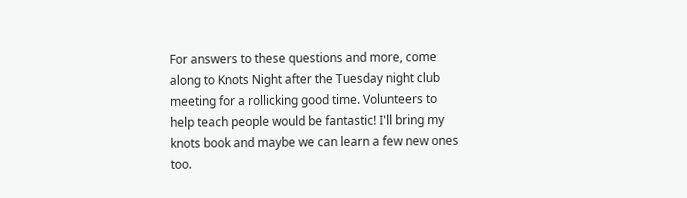For answers to these questions and more, come along to Knots Night after the Tuesday night club meeting for a rollicking good time. Volunteers to help teach people would be fantastic! I'll bring my knots book and maybe we can learn a few new ones too.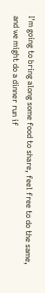I'm going to bring along some food to share, feel free to do the same, and we might do a dinner run if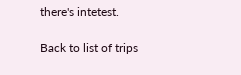there's intetest.

Back to list of trips